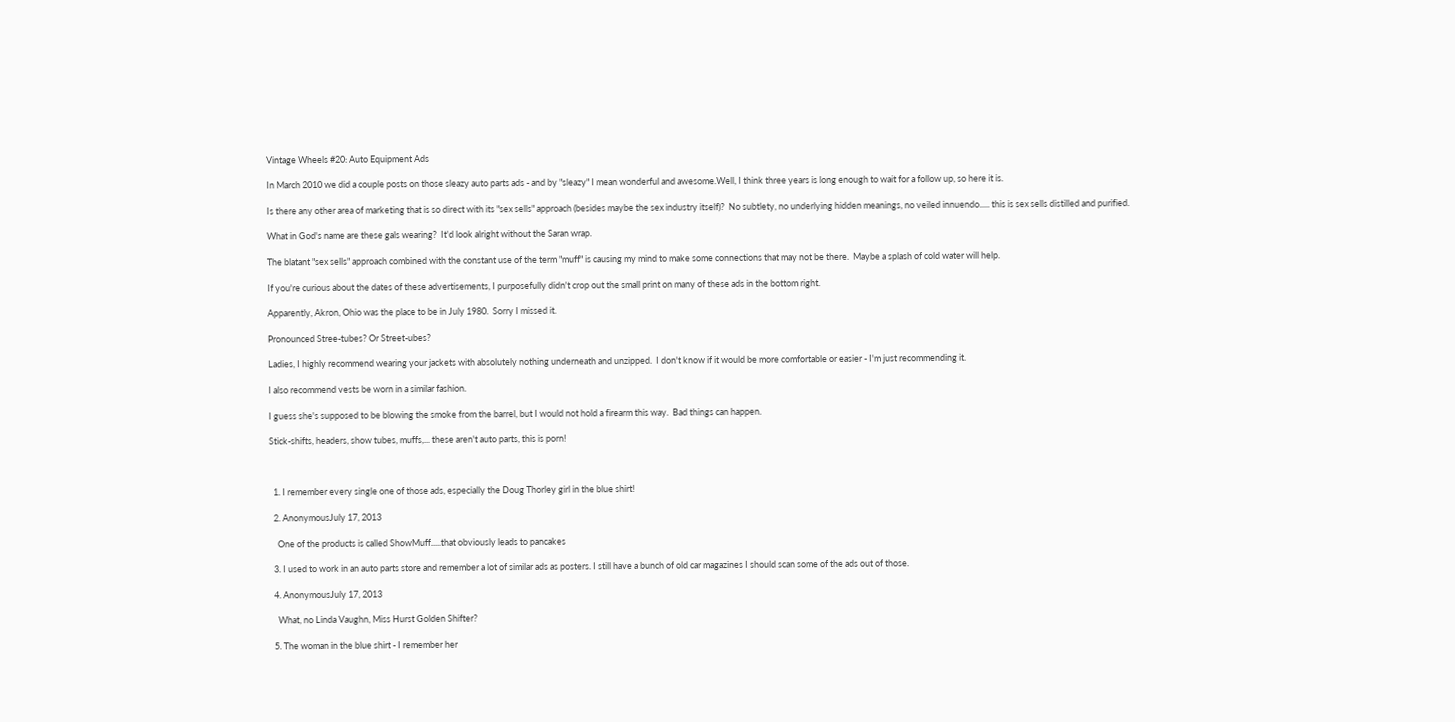Vintage Wheels #20: Auto Equipment Ads

In March 2010 we did a couple posts on those sleazy auto parts ads - and by "sleazy" I mean wonderful and awesome.Well, I think three years is long enough to wait for a follow up, so here it is.

Is there any other area of marketing that is so direct with its "sex sells" approach (besides maybe the sex industry itself)?  No subtlety, no underlying hidden meanings, no veiled innuendo..... this is sex sells distilled and purified.

What in God's name are these gals wearing?  It'd look alright without the Saran wrap.

The blatant "sex sells" approach combined with the constant use of the term "muff" is causing my mind to make some connections that may not be there.  Maybe a splash of cold water will help.

If you're curious about the dates of these advertisements, I purposefully didn't crop out the small print on many of these ads in the bottom right.

Apparently, Akron, Ohio was the place to be in July 1980.  Sorry I missed it.

Pronounced Stree-tubes? Or Street-ubes?

Ladies, I highly recommend wearing your jackets with absolutely nothing underneath and unzipped.  I don't know if it would be more comfortable or easier - I'm just recommending it.

I also recommend vests be worn in a similar fashion.

I guess she's supposed to be blowing the smoke from the barrel, but I would not hold a firearm this way.  Bad things can happen.

Stick-shifts, headers, show tubes, muffs,... these aren't auto parts, this is porn!



  1. I remember every single one of those ads, especially the Doug Thorley girl in the blue shirt!

  2. AnonymousJuly 17, 2013

    One of the products is called ShowMuff.....that obviously leads to pancakes

  3. I used to work in an auto parts store and remember a lot of similar ads as posters. I still have a bunch of old car magazines I should scan some of the ads out of those.

  4. AnonymousJuly 17, 2013

    What, no Linda Vaughn, Miss Hurst Golden Shifter?

  5. The woman in the blue shirt - I remember her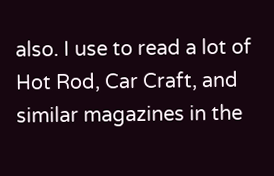also. I use to read a lot of Hot Rod, Car Craft, and similar magazines in the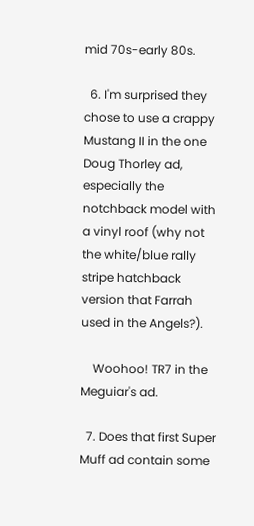mid 70s-early 80s.

  6. I'm surprised they chose to use a crappy Mustang II in the one Doug Thorley ad, especially the notchback model with a vinyl roof (why not the white/blue rally stripe hatchback version that Farrah used in the Angels?).

    Woohoo! TR7 in the Meguiar's ad.

  7. Does that first Super Muff ad contain some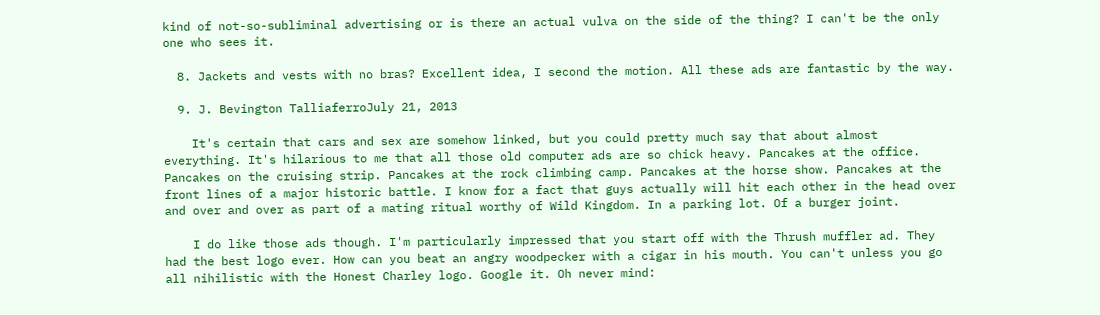kind of not-so-subliminal advertising or is there an actual vulva on the side of the thing? I can't be the only one who sees it.

  8. Jackets and vests with no bras? Excellent idea, I second the motion. All these ads are fantastic by the way.

  9. J. Bevington TalliaferroJuly 21, 2013

    It's certain that cars and sex are somehow linked, but you could pretty much say that about almost everything. It's hilarious to me that all those old computer ads are so chick heavy. Pancakes at the office. Pancakes on the cruising strip. Pancakes at the rock climbing camp. Pancakes at the horse show. Pancakes at the front lines of a major historic battle. I know for a fact that guys actually will hit each other in the head over and over and over as part of a mating ritual worthy of Wild Kingdom. In a parking lot. Of a burger joint.

    I do like those ads though. I'm particularly impressed that you start off with the Thrush muffler ad. They had the best logo ever. How can you beat an angry woodpecker with a cigar in his mouth. You can't unless you go all nihilistic with the Honest Charley logo. Google it. Oh never mind: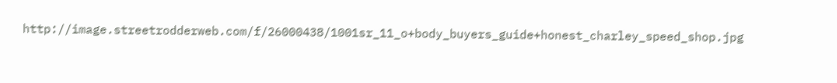http://image.streetrodderweb.com/f/26000438/1001sr_11_o+body_buyers_guide+honest_charley_speed_shop.jpg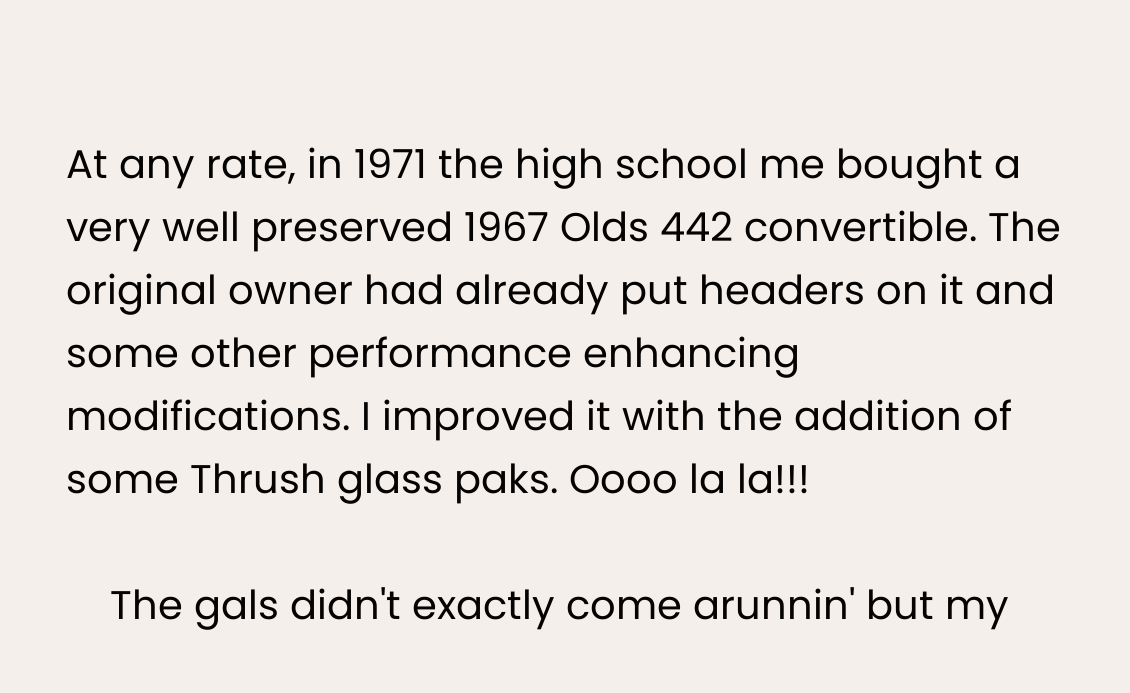At any rate, in 1971 the high school me bought a very well preserved 1967 Olds 442 convertible. The original owner had already put headers on it and some other performance enhancing modifications. I improved it with the addition of some Thrush glass paks. Oooo la la!!!

    The gals didn't exactly come arunnin' but my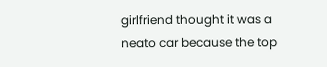girlfriend thought it was a neato car because the top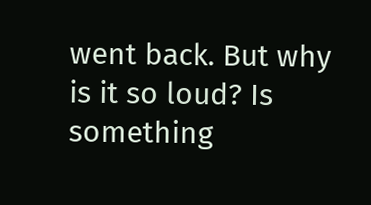went back. But why is it so loud? Is something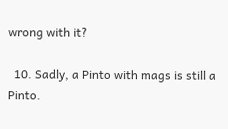wrong with it?

  10. Sadly, a Pinto with mags is still a Pinto.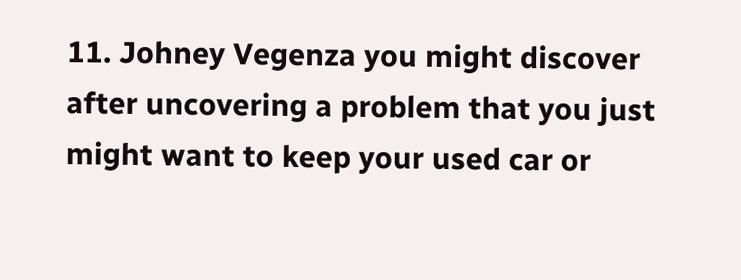11. Johney Vegenza you might discover after uncovering a problem that you just might want to keep your used car or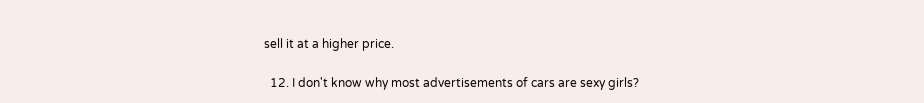sell it at a higher price.

  12. I don't know why most advertisements of cars are sexy girls?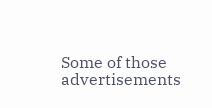Some of those advertisements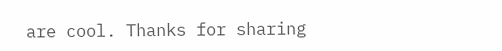are cool. Thanks for sharing